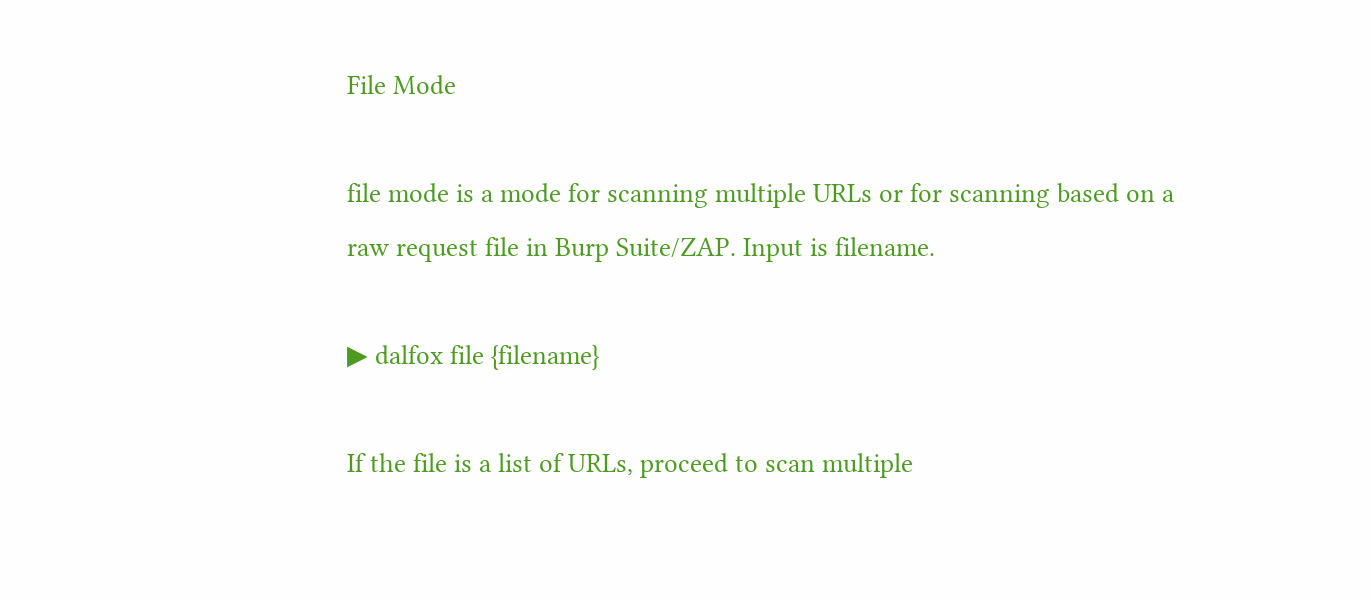File Mode

file mode is a mode for scanning multiple URLs or for scanning based on a raw request file in Burp Suite/ZAP. Input is filename.

▶ dalfox file {filename}

If the file is a list of URLs, proceed to scan multiple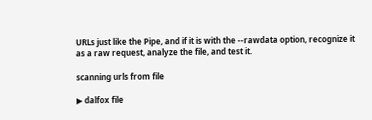URLs just like the Pipe, and if it is with the --rawdata option, recognize it as a raw request, analyze the file, and test it.

scanning urls from file

▶ dalfox file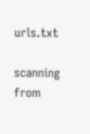urls.txt

scanning from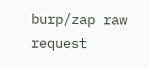burp/zap raw request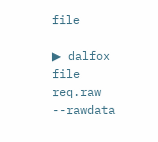file

▶ dalfox file req.raw --rawdata